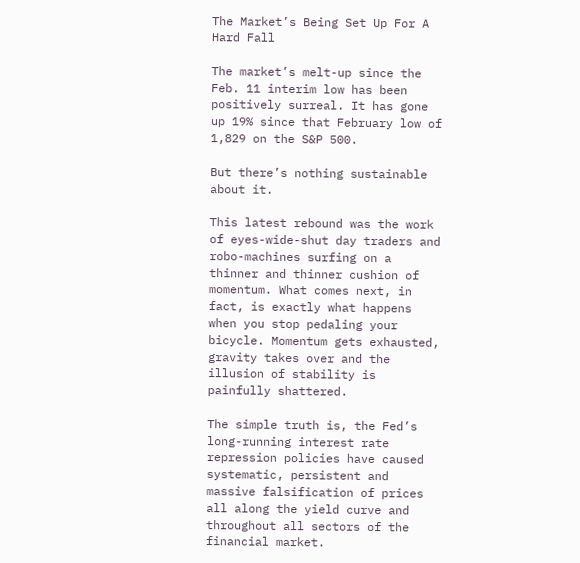The Market’s Being Set Up For A Hard Fall

The market’s melt-up since the Feb. 11 interim low has been positively surreal. It has gone up 19% since that February low of 1,829 on the S&P 500.

But there’s nothing sustainable about it.

This latest rebound was the work of eyes-wide-shut day traders and robo-machines surfing on a thinner and thinner cushion of momentum. What comes next, in fact, is exactly what happens when you stop pedaling your bicycle. Momentum gets exhausted, gravity takes over and the illusion of stability is painfully shattered.

The simple truth is, the Fed’s long-running interest rate repression policies have caused systematic, persistent and massive falsification of prices all along the yield curve and throughout all sectors of the financial market.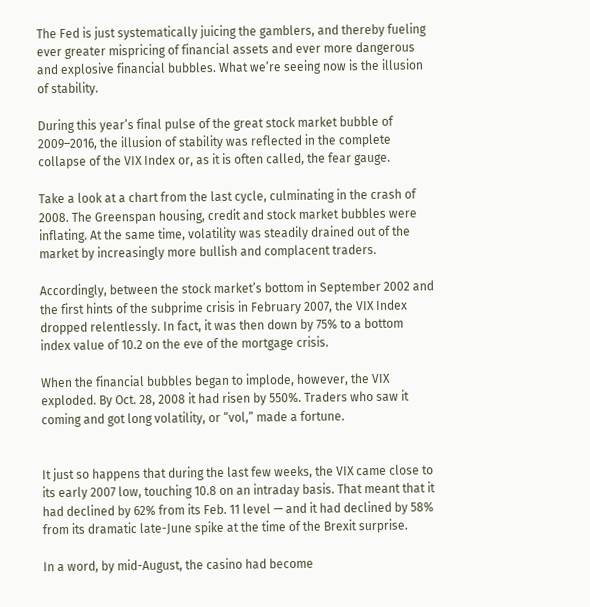The Fed is just systematically juicing the gamblers, and thereby fueling ever greater mispricing of financial assets and ever more dangerous and explosive financial bubbles. What we’re seeing now is the illusion of stability.

During this year’s final pulse of the great stock market bubble of 2009–2016, the illusion of stability was reflected in the complete collapse of the VIX Index or, as it is often called, the fear gauge.

Take a look at a chart from the last cycle, culminating in the crash of 2008. The Greenspan housing, credit and stock market bubbles were inflating. At the same time, volatility was steadily drained out of the market by increasingly more bullish and complacent traders.

Accordingly, between the stock market’s bottom in September 2002 and the first hints of the subprime crisis in February 2007, the VIX Index dropped relentlessly. In fact, it was then down by 75% to a bottom index value of 10.2 on the eve of the mortgage crisis.

When the financial bubbles began to implode, however, the VIX exploded. By Oct. 28, 2008 it had risen by 550%. Traders who saw it coming and got long volatility, or “vol,” made a fortune.


It just so happens that during the last few weeks, the VIX came close to its early 2007 low, touching 10.8 on an intraday basis. That meant that it had declined by 62% from its Feb. 11 level — and it had declined by 58% from its dramatic late-June spike at the time of the Brexit surprise.

In a word, by mid-August, the casino had become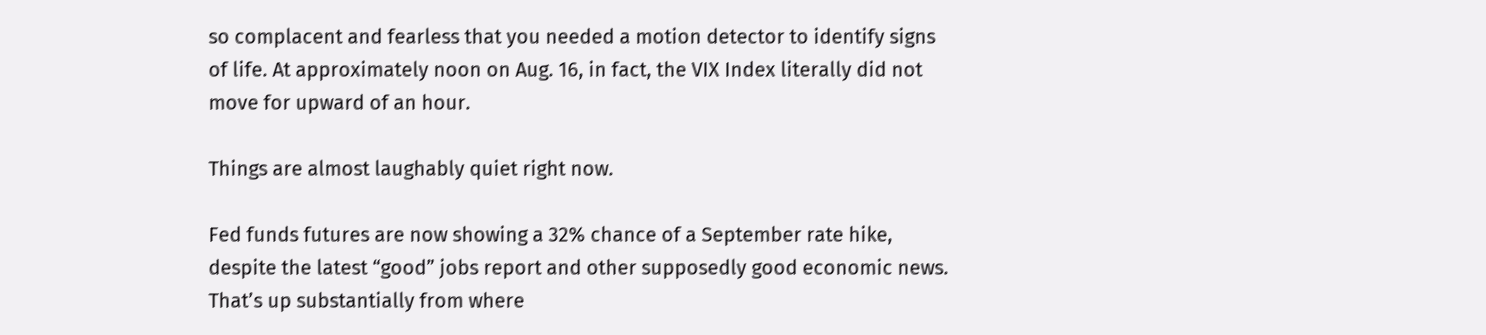so complacent and fearless that you needed a motion detector to identify signs of life. At approximately noon on Aug. 16, in fact, the VIX Index literally did not move for upward of an hour.

Things are almost laughably quiet right now.

Fed funds futures are now showing a 32% chance of a September rate hike, despite the latest “good” jobs report and other supposedly good economic news. That’s up substantially from where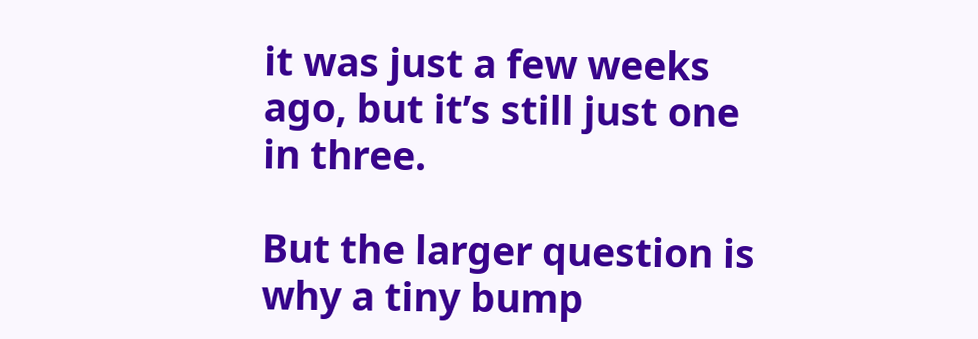it was just a few weeks ago, but it’s still just one in three.

But the larger question is why a tiny bump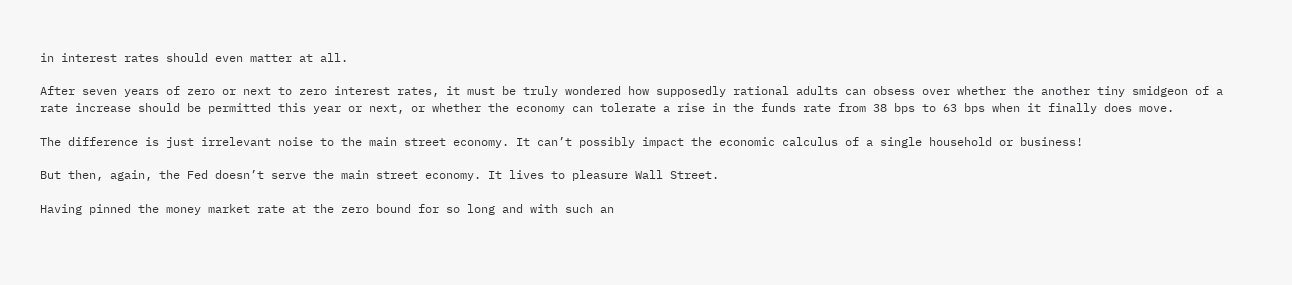in interest rates should even matter at all.

After seven years of zero or next to zero interest rates, it must be truly wondered how supposedly rational adults can obsess over whether the another tiny smidgeon of a rate increase should be permitted this year or next, or whether the economy can tolerate a rise in the funds rate from 38 bps to 63 bps when it finally does move.

The difference is just irrelevant noise to the main street economy. It can’t possibly impact the economic calculus of a single household or business!

But then, again, the Fed doesn’t serve the main street economy. It lives to pleasure Wall Street.

Having pinned the money market rate at the zero bound for so long and with such an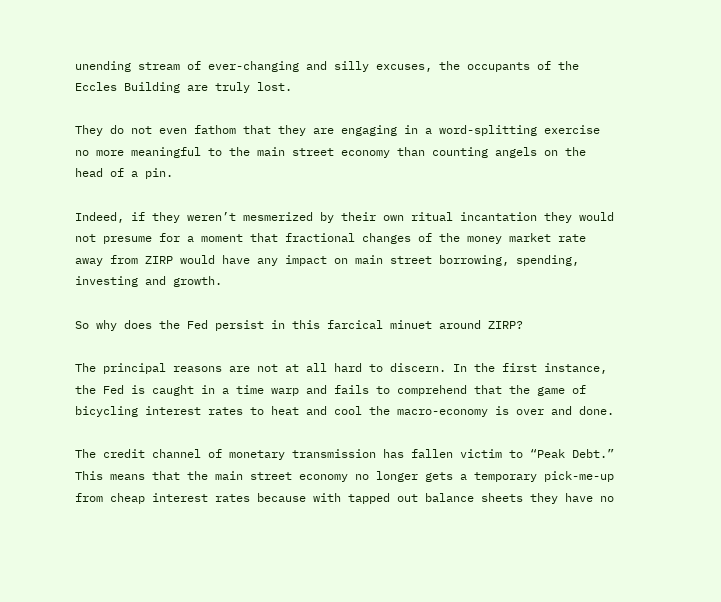unending stream of ever-changing and silly excuses, the occupants of the Eccles Building are truly lost.

They do not even fathom that they are engaging in a word-splitting exercise no more meaningful to the main street economy than counting angels on the head of a pin.

Indeed, if they weren’t mesmerized by their own ritual incantation they would not presume for a moment that fractional changes of the money market rate away from ZIRP would have any impact on main street borrowing, spending, investing and growth.

So why does the Fed persist in this farcical minuet around ZIRP?

The principal reasons are not at all hard to discern. In the first instance, the Fed is caught in a time warp and fails to comprehend that the game of bicycling interest rates to heat and cool the macro-economy is over and done.

The credit channel of monetary transmission has fallen victim to “Peak Debt.” This means that the main street economy no longer gets a temporary pick-me-up from cheap interest rates because with tapped out balance sheets they have no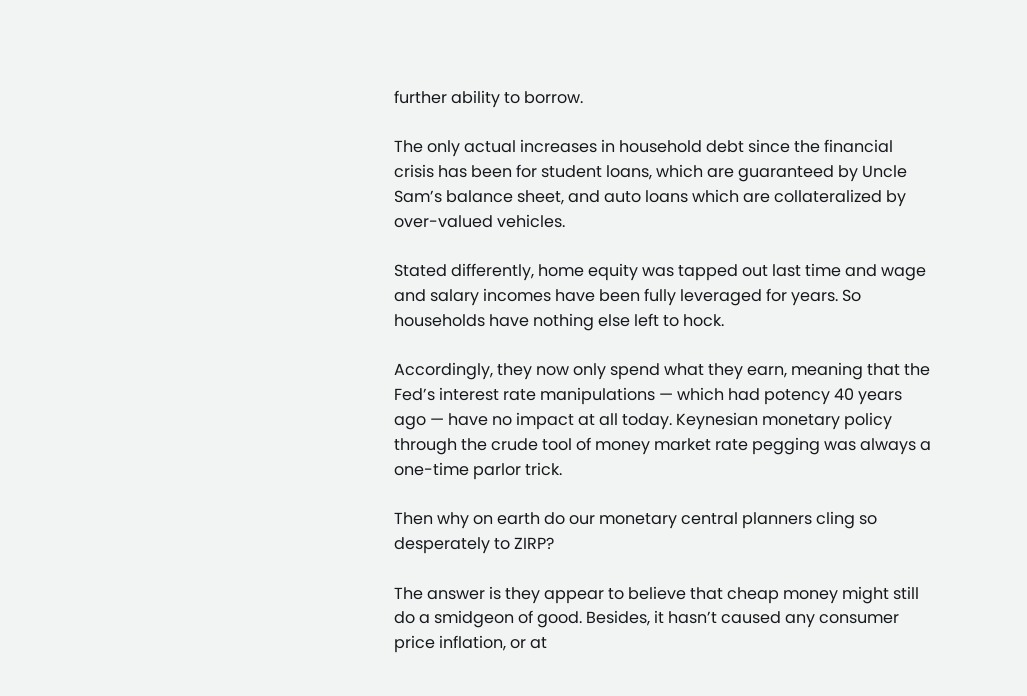further ability to borrow.

The only actual increases in household debt since the financial crisis has been for student loans, which are guaranteed by Uncle Sam’s balance sheet, and auto loans which are collateralized by over-valued vehicles.

Stated differently, home equity was tapped out last time and wage and salary incomes have been fully leveraged for years. So households have nothing else left to hock.

Accordingly, they now only spend what they earn, meaning that the Fed’s interest rate manipulations — which had potency 40 years ago — have no impact at all today. Keynesian monetary policy through the crude tool of money market rate pegging was always a one-time parlor trick.

Then why on earth do our monetary central planners cling so desperately to ZIRP?

The answer is they appear to believe that cheap money might still do a smidgeon of good. Besides, it hasn’t caused any consumer price inflation, or at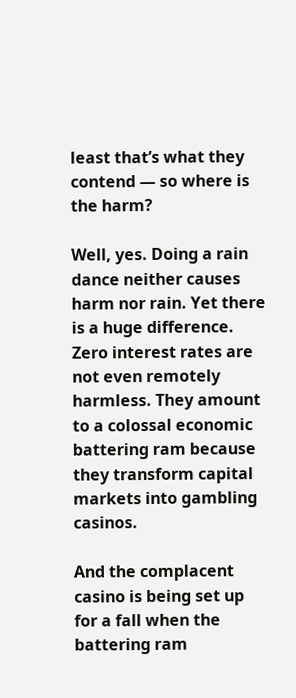least that’s what they contend — so where is the harm?

Well, yes. Doing a rain dance neither causes harm nor rain. Yet there is a huge difference. Zero interest rates are not even remotely harmless. They amount to a colossal economic battering ram because they transform capital markets into gambling casinos.

And the complacent casino is being set up for a fall when the battering ram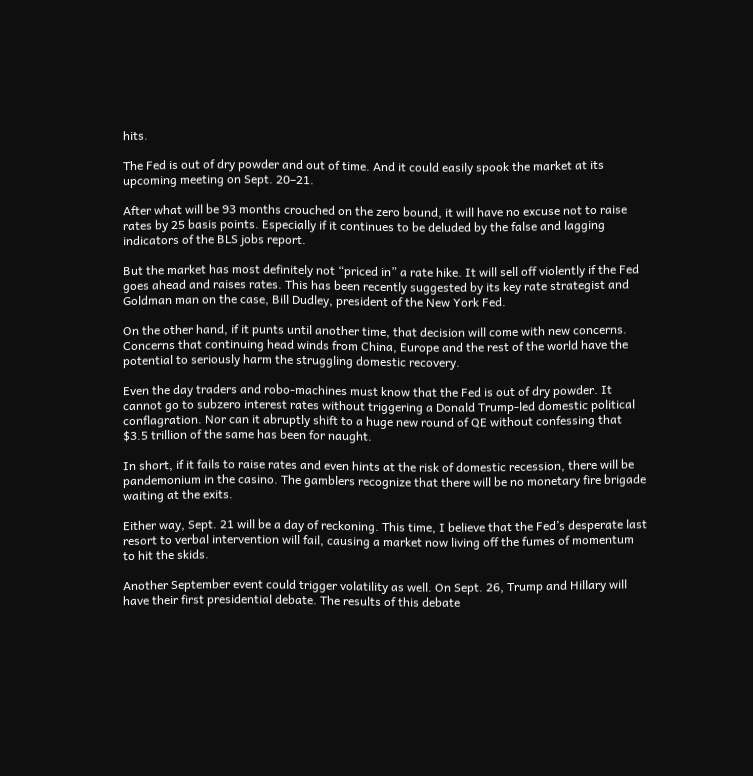hits.

The Fed is out of dry powder and out of time. And it could easily spook the market at its upcoming meeting on Sept. 20–21.

After what will be 93 months crouched on the zero bound, it will have no excuse not to raise rates by 25 basis points. Especially if it continues to be deluded by the false and lagging indicators of the BLS jobs report.

But the market has most definitely not “priced in” a rate hike. It will sell off violently if the Fed goes ahead and raises rates. This has been recently suggested by its key rate strategist and Goldman man on the case, Bill Dudley, president of the New York Fed.

On the other hand, if it punts until another time, that decision will come with new concerns. Concerns that continuing head winds from China, Europe and the rest of the world have the potential to seriously harm the struggling domestic recovery.

Even the day traders and robo-machines must know that the Fed is out of dry powder. It cannot go to subzero interest rates without triggering a Donald Trump-led domestic political conflagration. Nor can it abruptly shift to a huge new round of QE without confessing that $3.5 trillion of the same has been for naught.

In short, if it fails to raise rates and even hints at the risk of domestic recession, there will be pandemonium in the casino. The gamblers recognize that there will be no monetary fire brigade waiting at the exits.

Either way, Sept. 21 will be a day of reckoning. This time, I believe that the Fed’s desperate last resort to verbal intervention will fail, causing a market now living off the fumes of momentum to hit the skids.

Another September event could trigger volatility as well. On Sept. 26, Trump and Hillary will have their first presidential debate. The results of this debate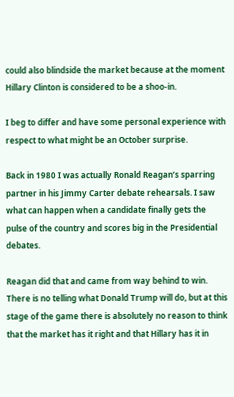could also blindside the market because at the moment Hillary Clinton is considered to be a shoo-in.

I beg to differ and have some personal experience with respect to what might be an October surprise.

Back in 1980 I was actually Ronald Reagan’s sparring partner in his Jimmy Carter debate rehearsals. I saw what can happen when a candidate finally gets the pulse of the country and scores big in the Presidential debates.

Reagan did that and came from way behind to win. There is no telling what Donald Trump will do, but at this stage of the game there is absolutely no reason to think that the market has it right and that Hillary has it in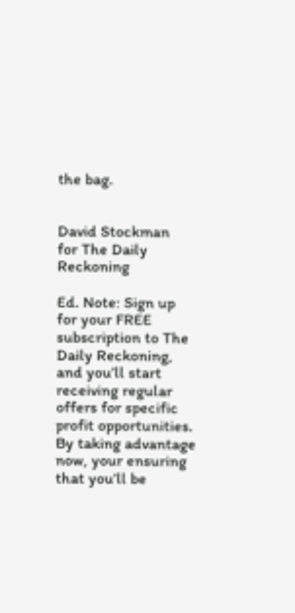the bag.


David Stockman
for The Daily Reckoning

Ed. Note: Sign up for your FREE subscription to The Daily Reckoning, and you’ll start receiving regular offers for specific profit opportunities. By taking advantage now, your ensuring that you’ll be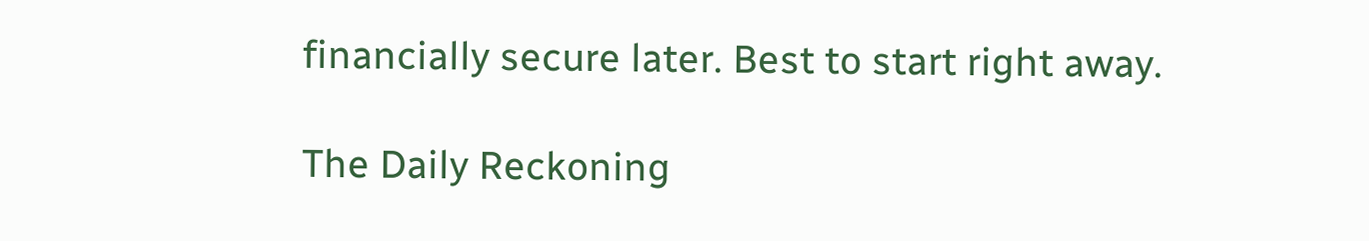financially secure later. Best to start right away.

The Daily Reckoning